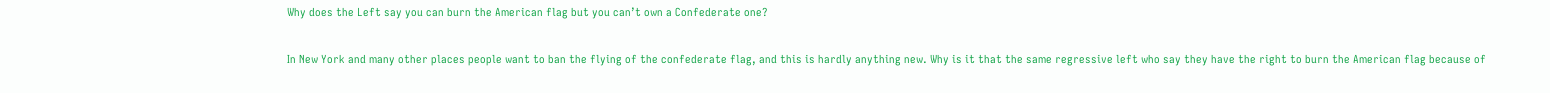Why does the Left say you can burn the American flag but you can’t own a Confederate one?

In New York and many other places people want to ban the flying of the confederate flag, and this is hardly anything new. Why is it that the same regressive left who say they have the right to burn the American flag because of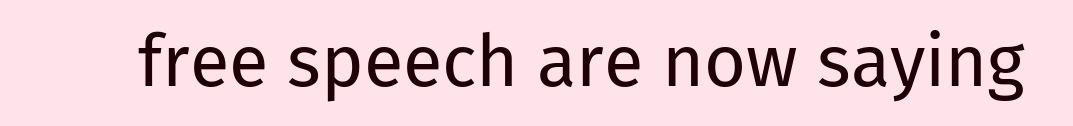free speech are now saying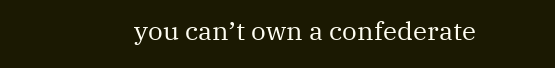you can’t own a confederate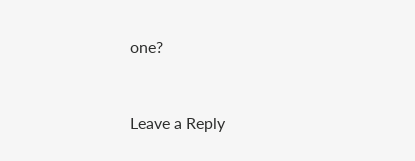one?


Leave a Reply